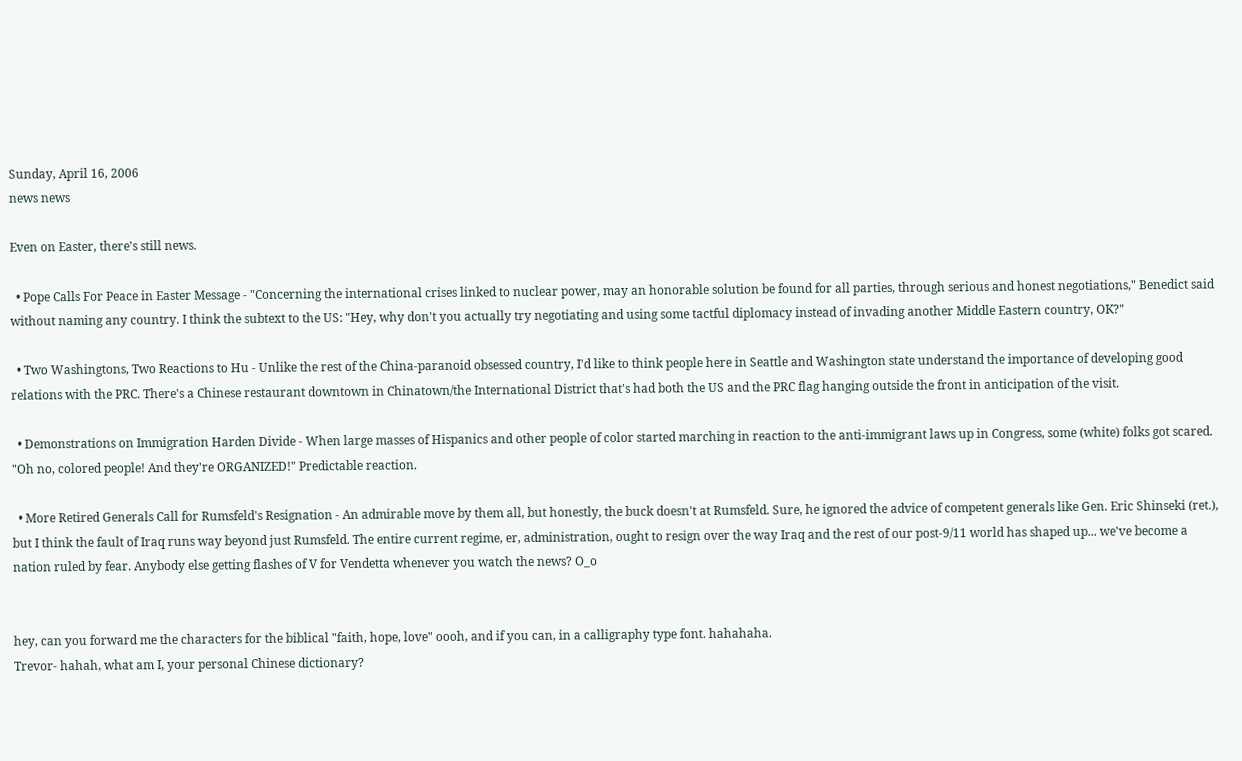Sunday, April 16, 2006
news news

Even on Easter, there's still news.

  • Pope Calls For Peace in Easter Message - "Concerning the international crises linked to nuclear power, may an honorable solution be found for all parties, through serious and honest negotiations," Benedict said without naming any country. I think the subtext to the US: "Hey, why don't you actually try negotiating and using some tactful diplomacy instead of invading another Middle Eastern country, OK?"

  • Two Washingtons, Two Reactions to Hu - Unlike the rest of the China-paranoid obsessed country, I'd like to think people here in Seattle and Washington state understand the importance of developing good relations with the PRC. There's a Chinese restaurant downtown in Chinatown/the International District that's had both the US and the PRC flag hanging outside the front in anticipation of the visit.

  • Demonstrations on Immigration Harden Divide - When large masses of Hispanics and other people of color started marching in reaction to the anti-immigrant laws up in Congress, some (white) folks got scared. "Oh no, colored people! And they're ORGANIZED!" Predictable reaction.

  • More Retired Generals Call for Rumsfeld's Resignation - An admirable move by them all, but honestly, the buck doesn't at Rumsfeld. Sure, he ignored the advice of competent generals like Gen. Eric Shinseki (ret.), but I think the fault of Iraq runs way beyond just Rumsfeld. The entire current regime, er, administration, ought to resign over the way Iraq and the rest of our post-9/11 world has shaped up... we've become a nation ruled by fear. Anybody else getting flashes of V for Vendetta whenever you watch the news? O_o


hey, can you forward me the characters for the biblical "faith, hope, love" oooh, and if you can, in a calligraphy type font. hahahaha.
Trevor- hahah, what am I, your personal Chinese dictionary?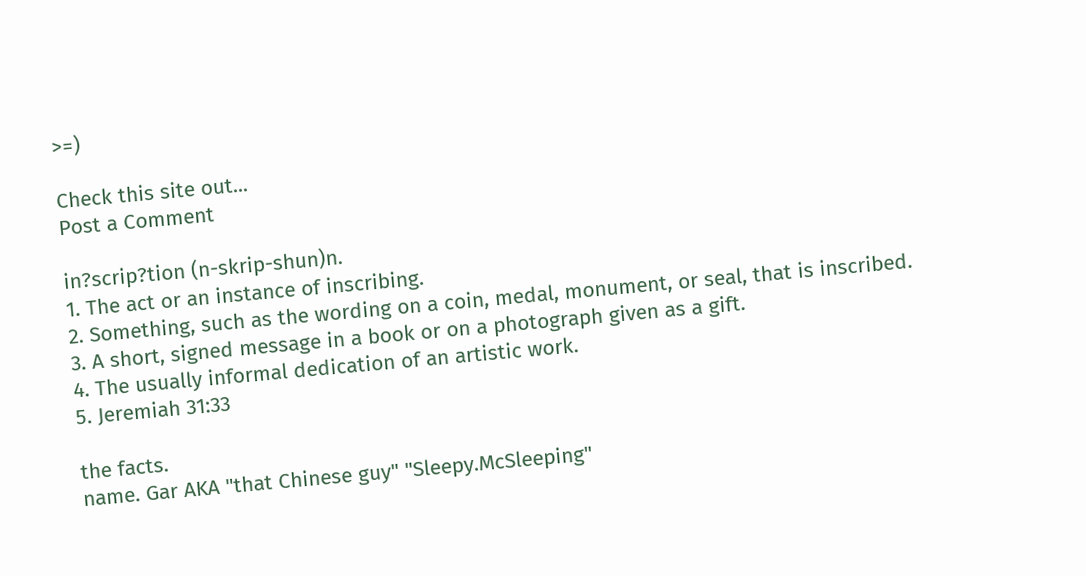>=)

Check this site out...
Post a Comment

in?scrip?tion (n-skrip-shun)n.
1. The act or an instance of inscribing.
2. Something, such as the wording on a coin, medal, monument, or seal, that is inscribed.
3. A short, signed message in a book or on a photograph given as a gift.
4. The usually informal dedication of an artistic work.
5. Jeremiah 31:33

the facts.
name. Gar AKA "that Chinese guy" "Sleepy.McSleeping"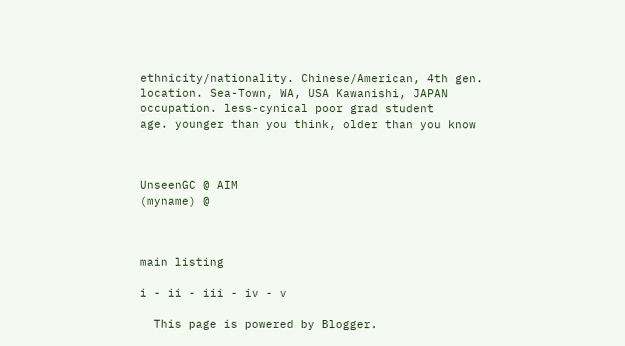ethnicity/nationality. Chinese/American, 4th gen.
location. Sea-Town, WA, USA Kawanishi, JAPAN
occupation. less-cynical poor grad student
age. younger than you think, older than you know



UnseenGC @ AIM
(myname) @



main listing

i - ii - iii - iv - v

  This page is powered by Blogger.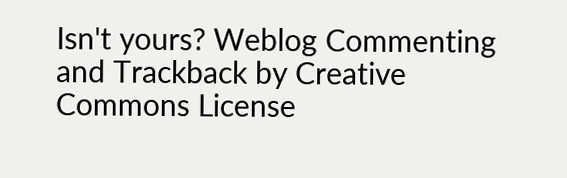Isn't yours? Weblog Commenting and Trackback by Creative Commons License